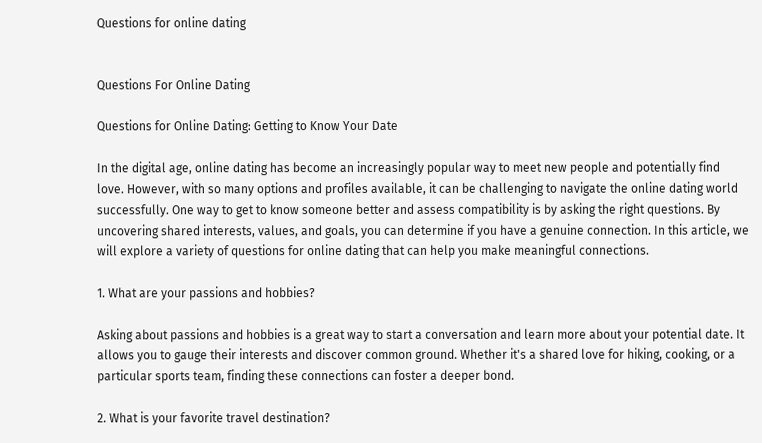Questions for online dating


Questions For Online Dating

Questions for Online Dating: Getting to Know Your Date

In the digital age, online dating has become an increasingly popular way to meet new people and potentially find love. However, with so many options and profiles available, it can be challenging to navigate the online dating world successfully. One way to get to know someone better and assess compatibility is by asking the right questions. By uncovering shared interests, values, and goals, you can determine if you have a genuine connection. In this article, we will explore a variety of questions for online dating that can help you make meaningful connections.

1. What are your passions and hobbies?

Asking about passions and hobbies is a great way to start a conversation and learn more about your potential date. It allows you to gauge their interests and discover common ground. Whether it's a shared love for hiking, cooking, or a particular sports team, finding these connections can foster a deeper bond.

2. What is your favorite travel destination?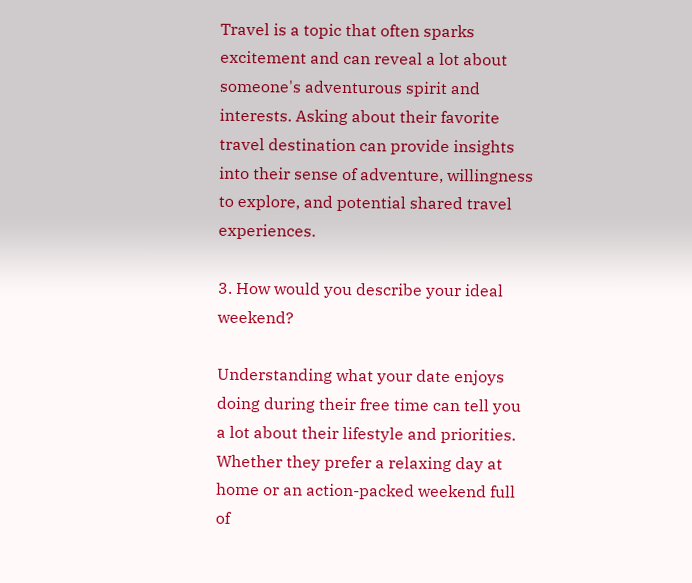Travel is a topic that often sparks excitement and can reveal a lot about someone's adventurous spirit and interests. Asking about their favorite travel destination can provide insights into their sense of adventure, willingness to explore, and potential shared travel experiences.

3. How would you describe your ideal weekend?

Understanding what your date enjoys doing during their free time can tell you a lot about their lifestyle and priorities. Whether they prefer a relaxing day at home or an action-packed weekend full of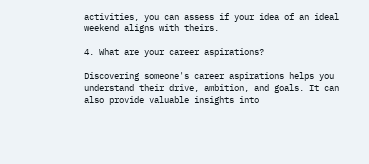activities, you can assess if your idea of an ideal weekend aligns with theirs.

4. What are your career aspirations?

Discovering someone's career aspirations helps you understand their drive, ambition, and goals. It can also provide valuable insights into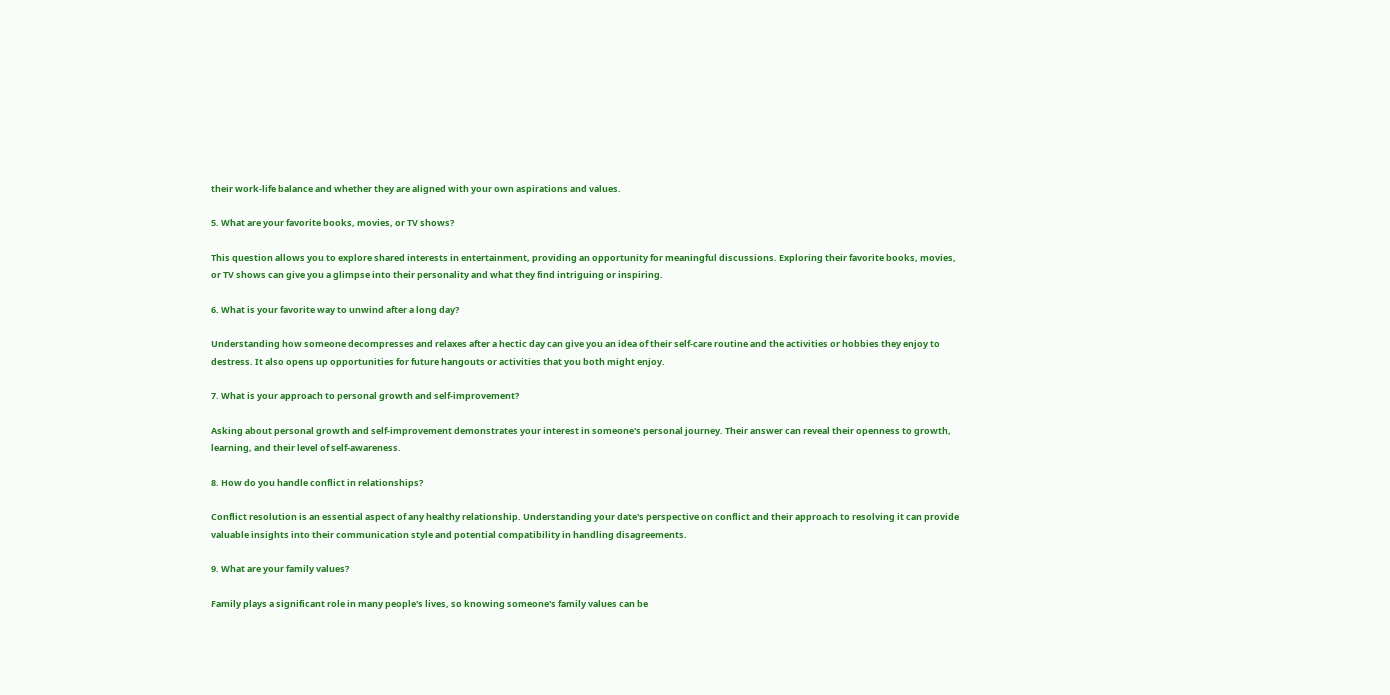their work-life balance and whether they are aligned with your own aspirations and values.

5. What are your favorite books, movies, or TV shows?

This question allows you to explore shared interests in entertainment, providing an opportunity for meaningful discussions. Exploring their favorite books, movies, or TV shows can give you a glimpse into their personality and what they find intriguing or inspiring.

6. What is your favorite way to unwind after a long day?

Understanding how someone decompresses and relaxes after a hectic day can give you an idea of their self-care routine and the activities or hobbies they enjoy to destress. It also opens up opportunities for future hangouts or activities that you both might enjoy.

7. What is your approach to personal growth and self-improvement?

Asking about personal growth and self-improvement demonstrates your interest in someone's personal journey. Their answer can reveal their openness to growth, learning, and their level of self-awareness.

8. How do you handle conflict in relationships?

Conflict resolution is an essential aspect of any healthy relationship. Understanding your date's perspective on conflict and their approach to resolving it can provide valuable insights into their communication style and potential compatibility in handling disagreements.

9. What are your family values?

Family plays a significant role in many people's lives, so knowing someone's family values can be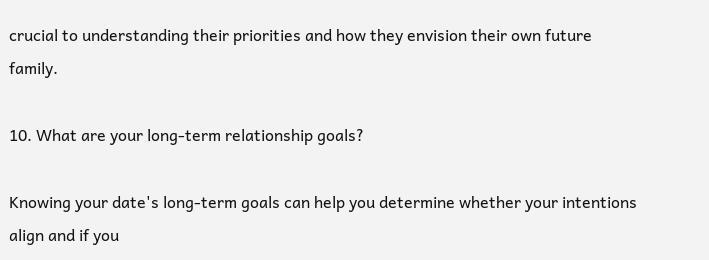crucial to understanding their priorities and how they envision their own future family.

10. What are your long-term relationship goals?

Knowing your date's long-term goals can help you determine whether your intentions align and if you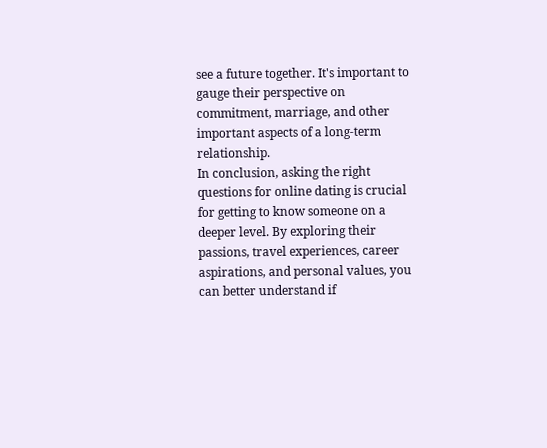see a future together. It's important to gauge their perspective on commitment, marriage, and other important aspects of a long-term relationship.
In conclusion, asking the right questions for online dating is crucial for getting to know someone on a deeper level. By exploring their passions, travel experiences, career aspirations, and personal values, you can better understand if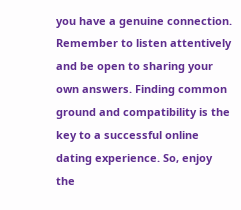you have a genuine connection. Remember to listen attentively and be open to sharing your own answers. Finding common ground and compatibility is the key to a successful online dating experience. So, enjoy the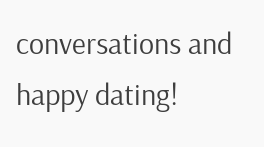conversations and happy dating!